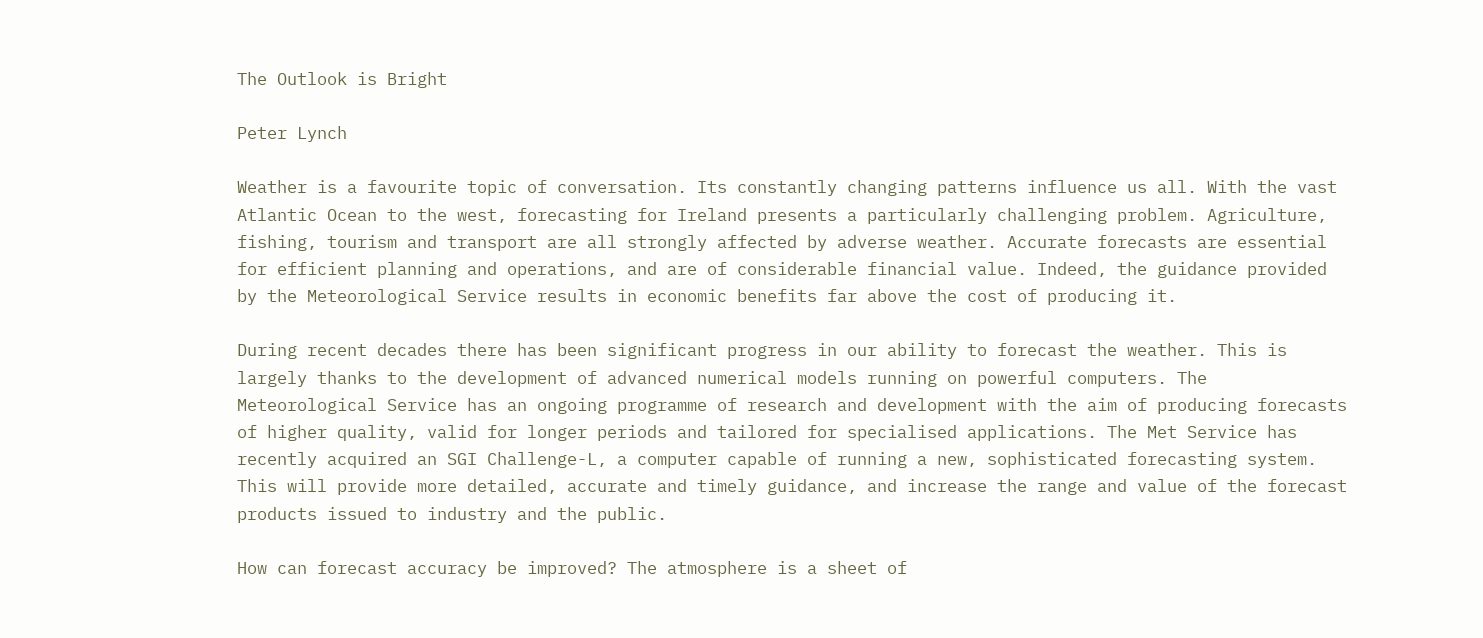The Outlook is Bright

Peter Lynch

Weather is a favourite topic of conversation. Its constantly changing patterns influence us all. With the vast Atlantic Ocean to the west, forecasting for Ireland presents a particularly challenging problem. Agriculture, fishing, tourism and transport are all strongly affected by adverse weather. Accurate forecasts are essential for efficient planning and operations, and are of considerable financial value. Indeed, the guidance provided by the Meteorological Service results in economic benefits far above the cost of producing it.

During recent decades there has been significant progress in our ability to forecast the weather. This is largely thanks to the development of advanced numerical models running on powerful computers. The Meteorological Service has an ongoing programme of research and development with the aim of producing forecasts of higher quality, valid for longer periods and tailored for specialised applications. The Met Service has recently acquired an SGI Challenge-L, a computer capable of running a new, sophisticated forecasting system. This will provide more detailed, accurate and timely guidance, and increase the range and value of the forecast products issued to industry and the public.

How can forecast accuracy be improved? The atmosphere is a sheet of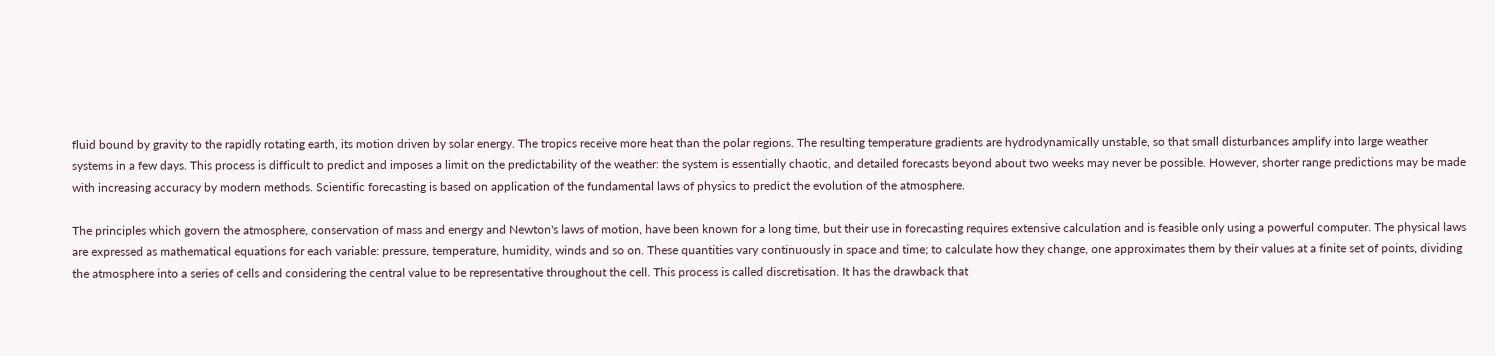fluid bound by gravity to the rapidly rotating earth, its motion driven by solar energy. The tropics receive more heat than the polar regions. The resulting temperature gradients are hydrodynamically unstable, so that small disturbances amplify into large weather systems in a few days. This process is difficult to predict and imposes a limit on the predictability of the weather: the system is essentially chaotic, and detailed forecasts beyond about two weeks may never be possible. However, shorter range predictions may be made with increasing accuracy by modern methods. Scientific forecasting is based on application of the fundamental laws of physics to predict the evolution of the atmosphere.

The principles which govern the atmosphere, conservation of mass and energy and Newton's laws of motion, have been known for a long time, but their use in forecasting requires extensive calculation and is feasible only using a powerful computer. The physical laws are expressed as mathematical equations for each variable: pressure, temperature, humidity, winds and so on. These quantities vary continuously in space and time; to calculate how they change, one approximates them by their values at a finite set of points, dividing the atmosphere into a series of cells and considering the central value to be representative throughout the cell. This process is called discretisation. It has the drawback that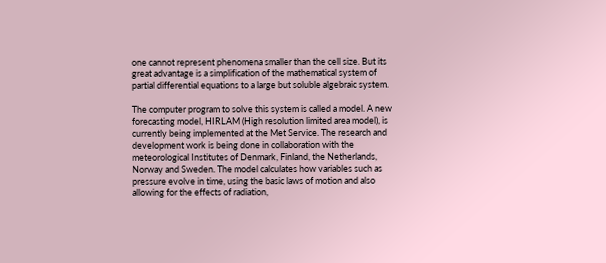one cannot represent phenomena smaller than the cell size. But its great advantage is a simplification of the mathematical system of partial differential equations to a large but soluble algebraic system.

The computer program to solve this system is called a model. A new forecasting model, HIRLAM (High resolution limited area model), is currently being implemented at the Met Service. The research and development work is being done in collaboration with the meteorological Institutes of Denmark, Finland, the Netherlands, Norway and Sweden. The model calculates how variables such as pressure evolve in time, using the basic laws of motion and also allowing for the effects of radiation,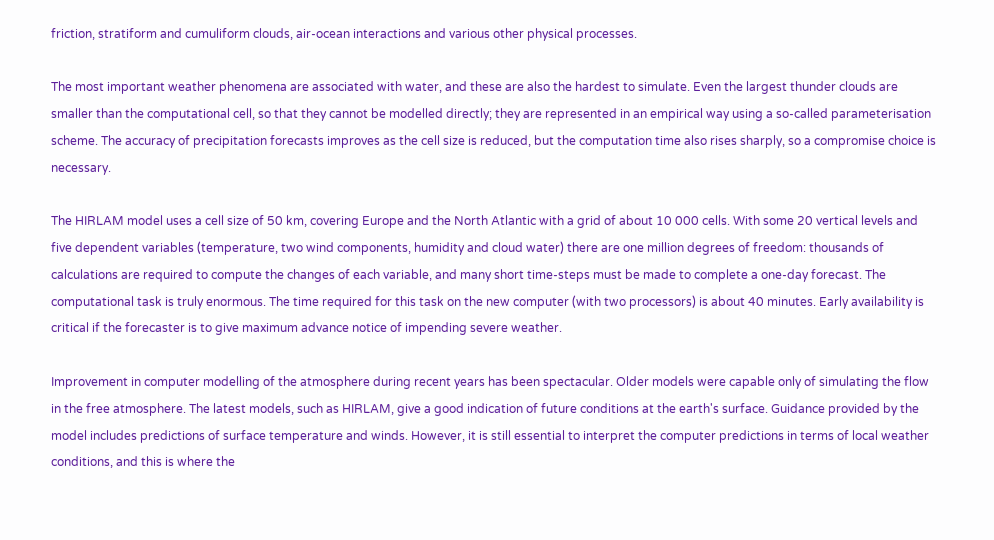friction, stratiform and cumuliform clouds, air-ocean interactions and various other physical processes.

The most important weather phenomena are associated with water, and these are also the hardest to simulate. Even the largest thunder clouds are smaller than the computational cell, so that they cannot be modelled directly; they are represented in an empirical way using a so-called parameterisation scheme. The accuracy of precipitation forecasts improves as the cell size is reduced, but the computation time also rises sharply, so a compromise choice is necessary.

The HIRLAM model uses a cell size of 50 km, covering Europe and the North Atlantic with a grid of about 10 000 cells. With some 20 vertical levels and five dependent variables (temperature, two wind components, humidity and cloud water) there are one million degrees of freedom: thousands of calculations are required to compute the changes of each variable, and many short time-steps must be made to complete a one-day forecast. The computational task is truly enormous. The time required for this task on the new computer (with two processors) is about 40 minutes. Early availability is critical if the forecaster is to give maximum advance notice of impending severe weather.

Improvement in computer modelling of the atmosphere during recent years has been spectacular. Older models were capable only of simulating the flow in the free atmosphere. The latest models, such as HIRLAM, give a good indication of future conditions at the earth's surface. Guidance provided by the model includes predictions of surface temperature and winds. However, it is still essential to interpret the computer predictions in terms of local weather conditions, and this is where the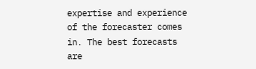expertise and experience of the forecaster comes in. The best forecasts are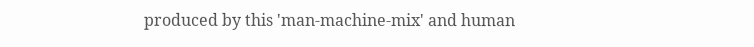produced by this 'man-machine-mix' and human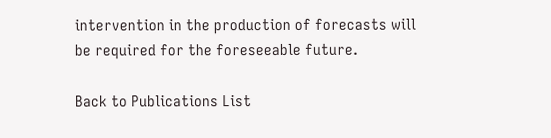intervention in the production of forecasts will be required for the foreseeable future.

Back to Publications List